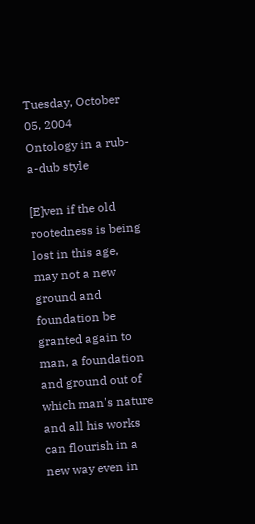Tuesday, October 05, 2004
Ontology in a rub-a-dub style

[E]ven if the old rootedness is being lost in this age, may not a new ground and foundation be granted again to man, a foundation and ground out of which man's nature and all his works can flourish in a new way even in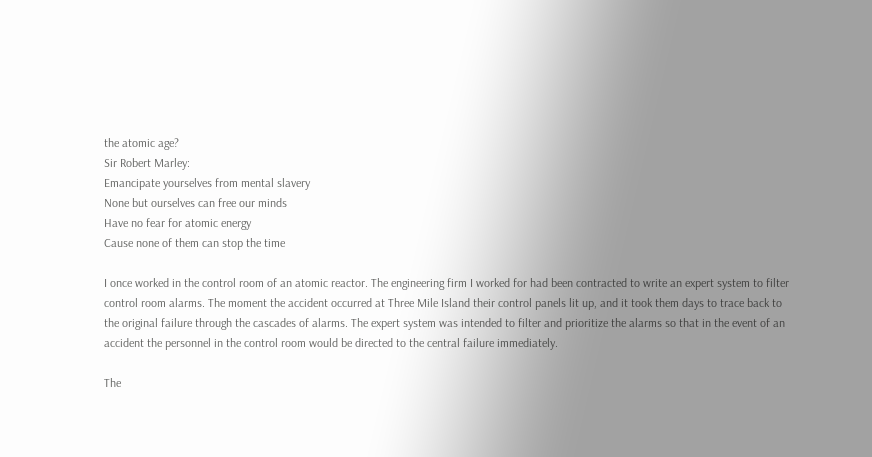the atomic age?
Sir Robert Marley:
Emancipate yourselves from mental slavery
None but ourselves can free our minds
Have no fear for atomic energy
Cause none of them can stop the time

I once worked in the control room of an atomic reactor. The engineering firm I worked for had been contracted to write an expert system to filter control room alarms. The moment the accident occurred at Three Mile Island their control panels lit up, and it took them days to trace back to the original failure through the cascades of alarms. The expert system was intended to filter and prioritize the alarms so that in the event of an accident the personnel in the control room would be directed to the central failure immediately.

The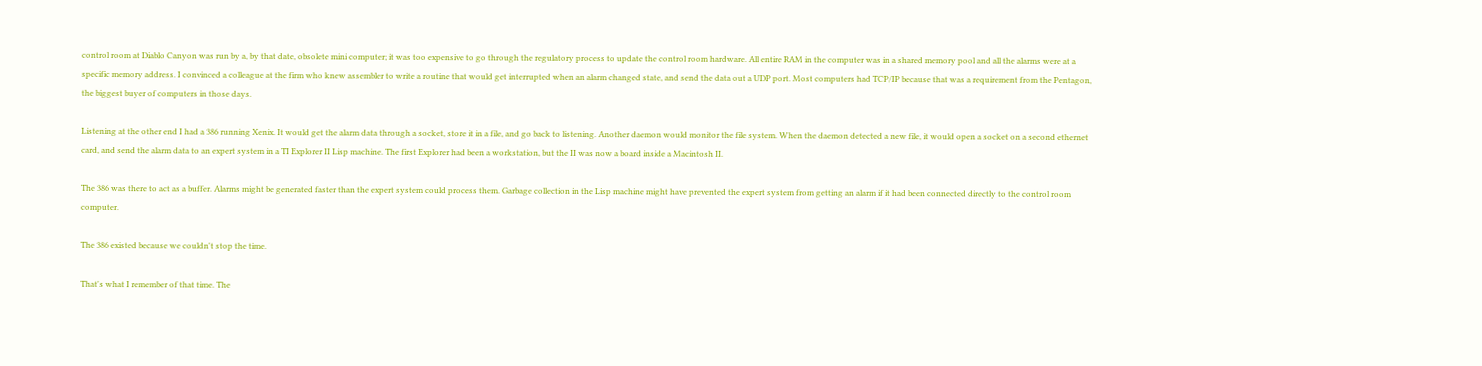control room at Diablo Canyon was run by a, by that date, obsolete mini computer; it was too expensive to go through the regulatory process to update the control room hardware. All entire RAM in the computer was in a shared memory pool and all the alarms were at a specific memory address. I convinced a colleague at the firm who knew assembler to write a routine that would get interrupted when an alarm changed state, and send the data out a UDP port. Most computers had TCP/IP because that was a requirement from the Pentagon, the biggest buyer of computers in those days.

Listening at the other end I had a 386 running Xenix. It would get the alarm data through a socket, store it in a file, and go back to listening. Another daemon would monitor the file system. When the daemon detected a new file, it would open a socket on a second ethernet card, and send the alarm data to an expert system in a TI Explorer II Lisp machine. The first Explorer had been a workstation, but the II was now a board inside a Macintosh II.

The 386 was there to act as a buffer. Alarms might be generated faster than the expert system could process them. Garbage collection in the Lisp machine might have prevented the expert system from getting an alarm if it had been connected directly to the control room computer.

The 386 existed because we couldn't stop the time.

That's what I remember of that time. The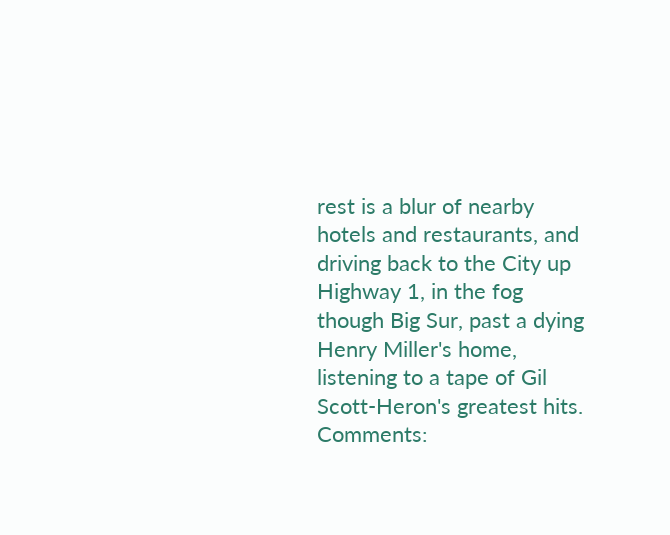rest is a blur of nearby hotels and restaurants, and driving back to the City up Highway 1, in the fog though Big Sur, past a dying Henry Miller's home, listening to a tape of Gil Scott-Heron's greatest hits.
Comments: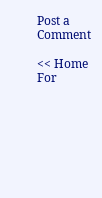Post a Comment

<< Home
For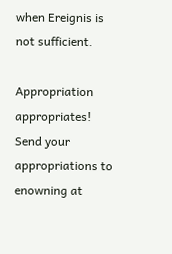when Ereignis is not sufficient.

Appropriation appropriates! Send your appropriations to enowning at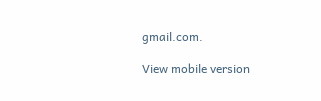gmail.com.

View mobile version